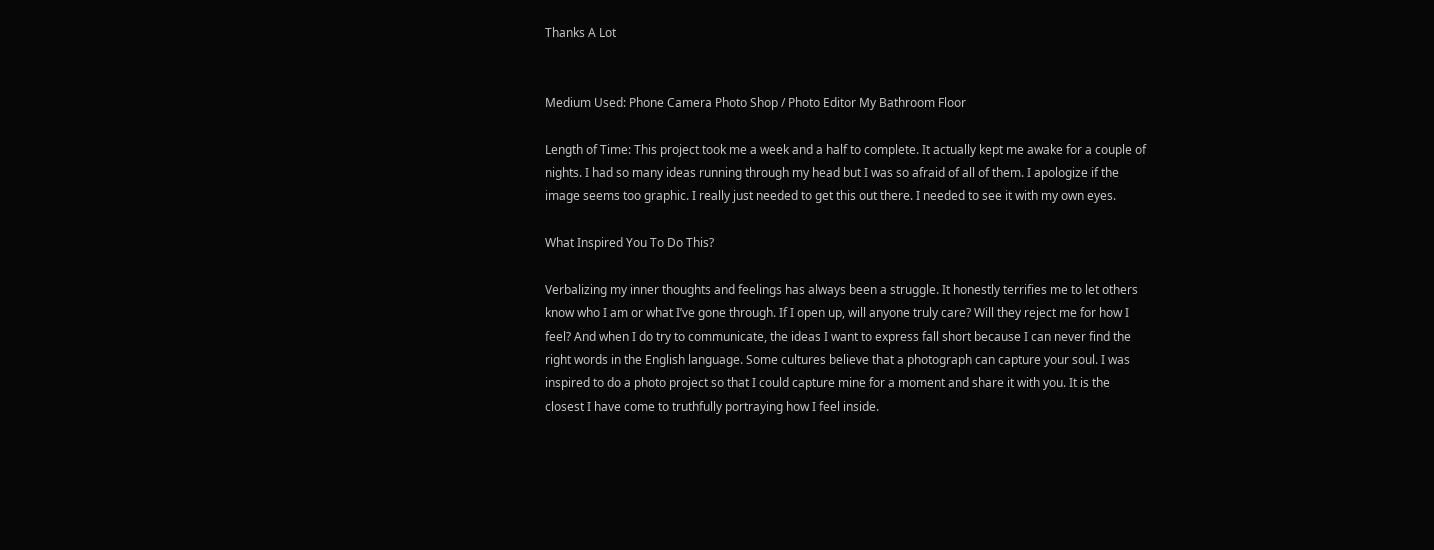Thanks A Lot


Medium Used: Phone Camera Photo Shop / Photo Editor My Bathroom Floor

Length of Time: This project took me a week and a half to complete. It actually kept me awake for a couple of nights. I had so many ideas running through my head but I was so afraid of all of them. I apologize if the image seems too graphic. I really just needed to get this out there. I needed to see it with my own eyes.

What Inspired You To Do This?

Verbalizing my inner thoughts and feelings has always been a struggle. It honestly terrifies me to let others know who I am or what I’ve gone through. If I open up, will anyone truly care? Will they reject me for how I feel? And when I do try to communicate, the ideas I want to express fall short because I can never find the right words in the English language. Some cultures believe that a photograph can capture your soul. I was inspired to do a photo project so that I could capture mine for a moment and share it with you. It is the closest I have come to truthfully portraying how I feel inside.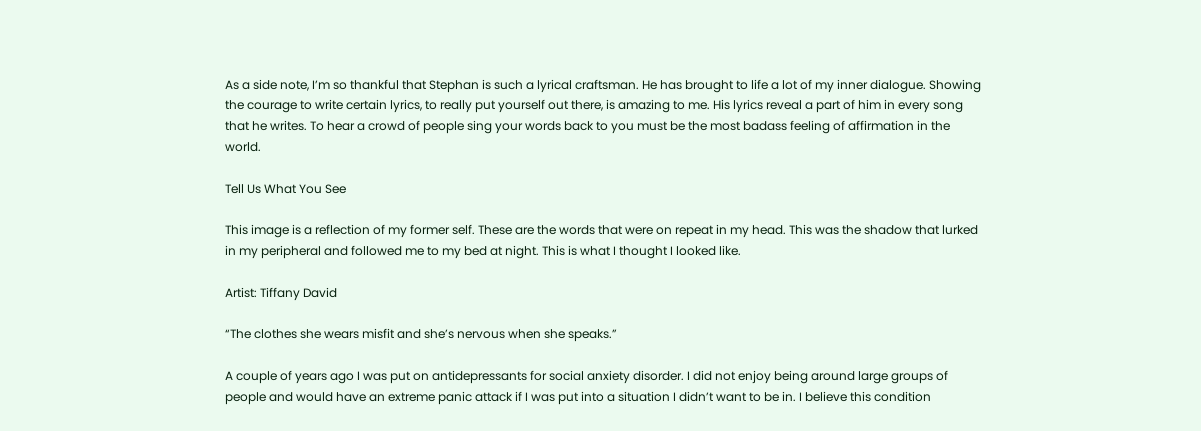As a side note, I’m so thankful that Stephan is such a lyrical craftsman. He has brought to life a lot of my inner dialogue. Showing the courage to write certain lyrics, to really put yourself out there, is amazing to me. His lyrics reveal a part of him in every song that he writes. To hear a crowd of people sing your words back to you must be the most badass feeling of affirmation in the world.

Tell Us What You See

This image is a reflection of my former self. These are the words that were on repeat in my head. This was the shadow that lurked in my peripheral and followed me to my bed at night. This is what I thought I looked like.

Artist: Tiffany David

“The clothes she wears misfit and she’s nervous when she speaks.”

A couple of years ago I was put on antidepressants for social anxiety disorder. I did not enjoy being around large groups of people and would have an extreme panic attack if I was put into a situation I didn’t want to be in. I believe this condition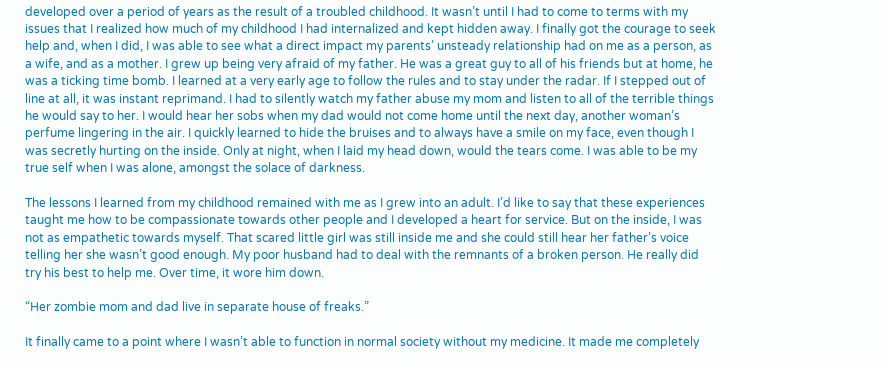developed over a period of years as the result of a troubled childhood. It wasn’t until I had to come to terms with my issues that I realized how much of my childhood I had internalized and kept hidden away. I finally got the courage to seek help and, when I did, I was able to see what a direct impact my parents’ unsteady relationship had on me as a person, as a wife, and as a mother. I grew up being very afraid of my father. He was a great guy to all of his friends but at home, he was a ticking time bomb. I learned at a very early age to follow the rules and to stay under the radar. If I stepped out of line at all, it was instant reprimand. I had to silently watch my father abuse my mom and listen to all of the terrible things he would say to her. I would hear her sobs when my dad would not come home until the next day, another woman’s perfume lingering in the air. I quickly learned to hide the bruises and to always have a smile on my face, even though I was secretly hurting on the inside. Only at night, when I laid my head down, would the tears come. I was able to be my true self when I was alone, amongst the solace of darkness.

The lessons I learned from my childhood remained with me as I grew into an adult. I’d like to say that these experiences taught me how to be compassionate towards other people and I developed a heart for service. But on the inside, I was not as empathetic towards myself. That scared little girl was still inside me and she could still hear her father’s voice telling her she wasn’t good enough. My poor husband had to deal with the remnants of a broken person. He really did try his best to help me. Over time, it wore him down.

“Her zombie mom and dad live in separate house of freaks.”

It finally came to a point where I wasn’t able to function in normal society without my medicine. It made me completely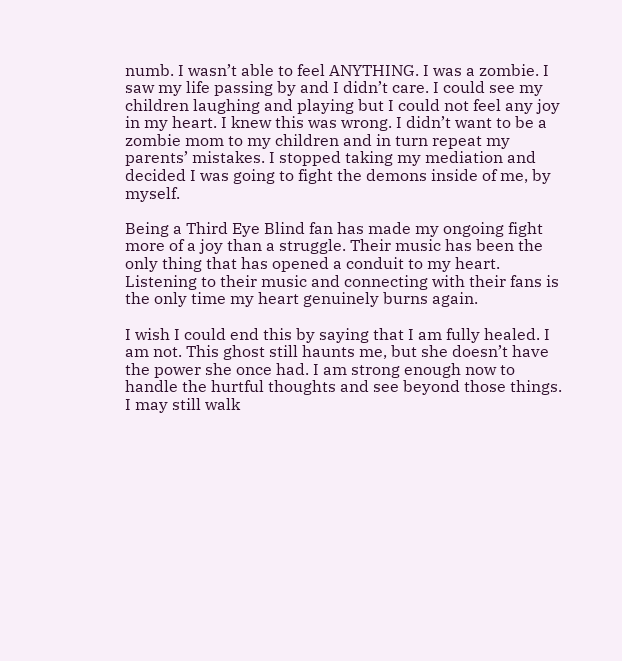numb. I wasn’t able to feel ANYTHING. I was a zombie. I saw my life passing by and I didn’t care. I could see my children laughing and playing but I could not feel any joy in my heart. I knew this was wrong. I didn’t want to be a zombie mom to my children and in turn repeat my parents’ mistakes. I stopped taking my mediation and decided I was going to fight the demons inside of me, by myself.

Being a Third Eye Blind fan has made my ongoing fight more of a joy than a struggle. Their music has been the only thing that has opened a conduit to my heart. Listening to their music and connecting with their fans is the only time my heart genuinely burns again.

I wish I could end this by saying that I am fully healed. I am not. This ghost still haunts me, but she doesn’t have the power she once had. I am strong enough now to handle the hurtful thoughts and see beyond those things. I may still walk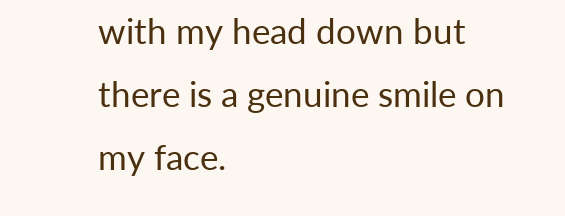with my head down but there is a genuine smile on my face.